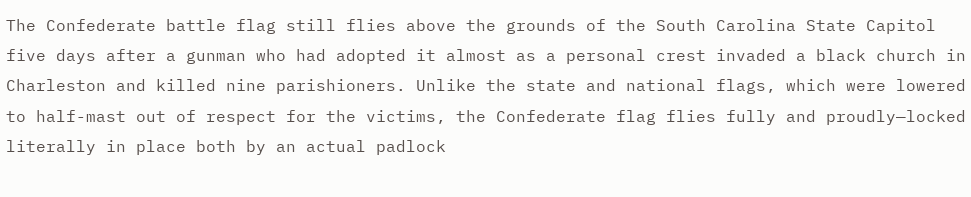The Confederate battle flag still flies above the grounds of the South Carolina State Capitol five days after a gunman who had adopted it almost as a personal crest invaded a black church in Charleston and killed nine parishioners. Unlike the state and national flags, which were lowered to half-mast out of respect for the victims, the Confederate flag flies fully and proudly—locked literally in place both by an actual padlock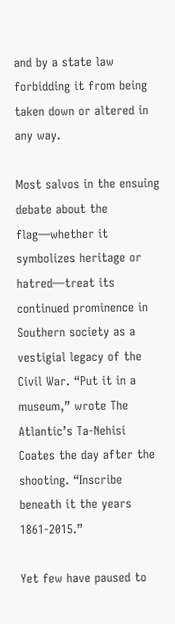and by a state law forbidding it from being taken down or altered in any way.

Most salvos in the ensuing debate about the flag—whether it symbolizes heritage or hatred—treat its continued prominence in Southern society as a vestigial legacy of the Civil War. “Put it in a museum,” wrote The Atlantic’s Ta-Nehisi Coates the day after the shooting. “Inscribe beneath it the years 1861-2015.”

Yet few have paused to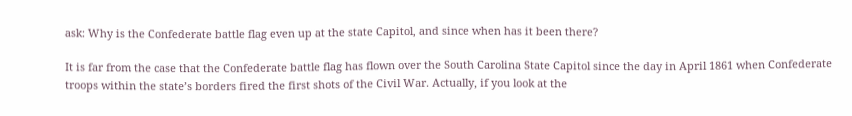ask: Why is the Confederate battle flag even up at the state Capitol, and since when has it been there?

It is far from the case that the Confederate battle flag has flown over the South Carolina State Capitol since the day in April 1861 when Confederate troops within the state’s borders fired the first shots of the Civil War. Actually, if you look at the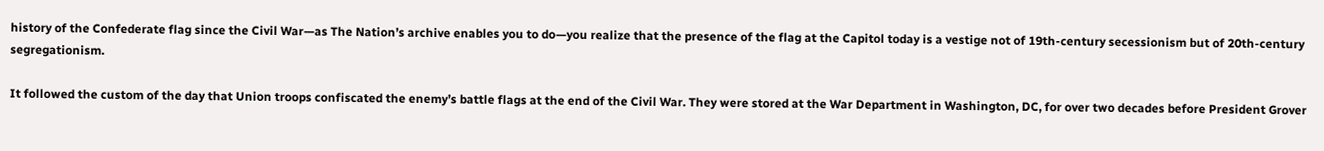history of the Confederate flag since the Civil War—as The Nation’s archive enables you to do—you realize that the presence of the flag at the Capitol today is a vestige not of 19th-century secessionism but of 20th-century segregationism.

It followed the custom of the day that Union troops confiscated the enemy’s battle flags at the end of the Civil War. They were stored at the War Department in Washington, DC, for over two decades before President Grover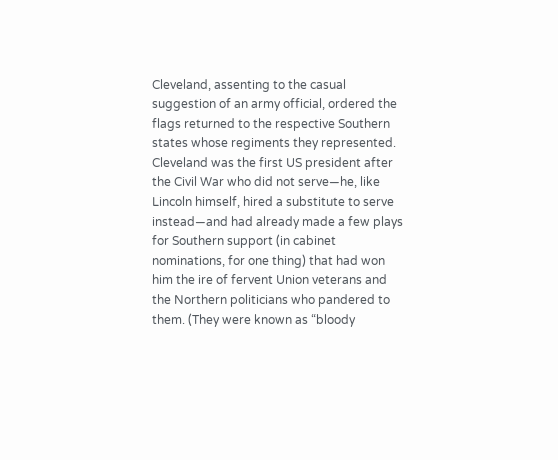Cleveland, assenting to the casual suggestion of an army official, ordered the flags returned to the respective Southern states whose regiments they represented. Cleveland was the first US president after the Civil War who did not serve—he, like Lincoln himself, hired a substitute to serve instead—and had already made a few plays for Southern support (in cabinet nominations, for one thing) that had won him the ire of fervent Union veterans and the Northern politicians who pandered to them. (They were known as “bloody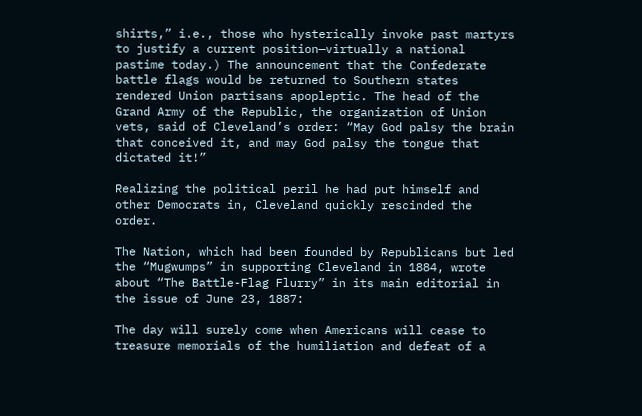shirts,” i.e., those who hysterically invoke past martyrs to justify a current position—virtually a national pastime today.) The announcement that the Confederate battle flags would be returned to Southern states rendered Union partisans apopleptic. The head of the Grand Army of the Republic, the organization of Union vets, said of Cleveland’s order: “May God palsy the brain that conceived it, and may God palsy the tongue that dictated it!”

Realizing the political peril he had put himself and other Democrats in, Cleveland quickly rescinded the order.

The Nation, which had been founded by Republicans but led the “Mugwumps” in supporting Cleveland in 1884, wrote about “The Battle-Flag Flurry” in its main editorial in the issue of June 23, 1887:

The day will surely come when Americans will cease to treasure memorials of the humiliation and defeat of a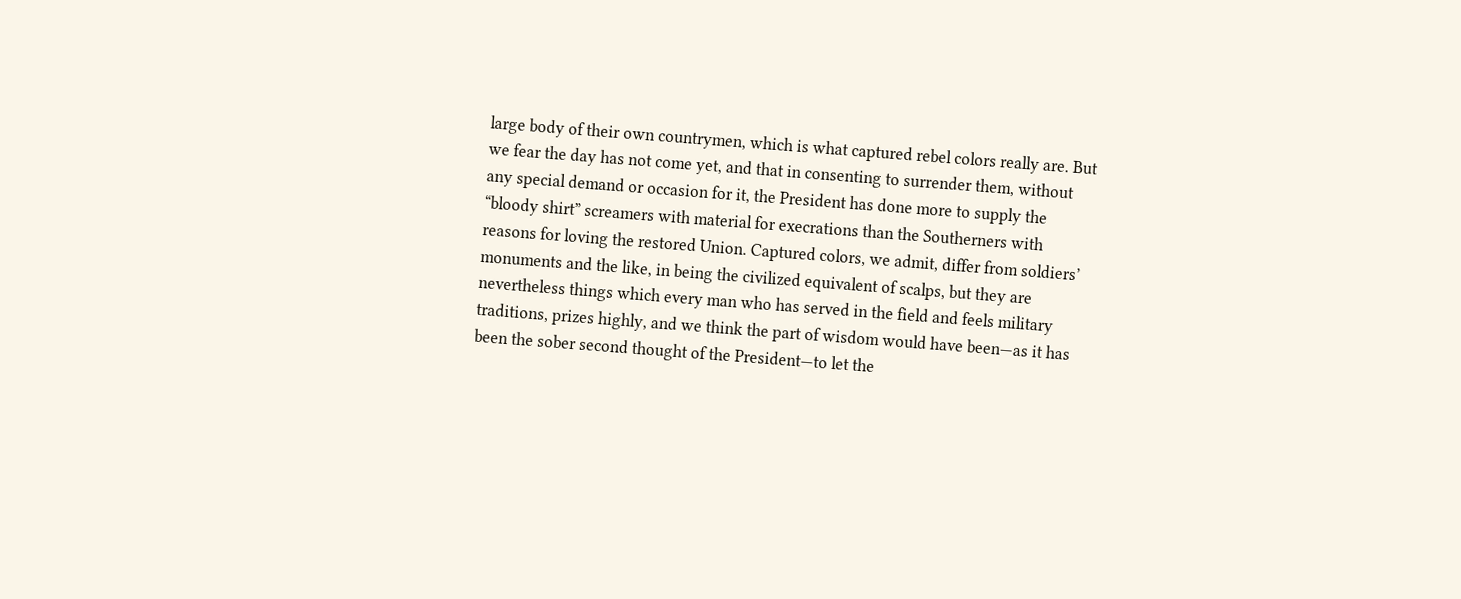large body of their own countrymen, which is what captured rebel colors really are. But we fear the day has not come yet, and that in consenting to surrender them, without any special demand or occasion for it, the President has done more to supply the “bloody shirt” screamers with material for execrations than the Southerners with reasons for loving the restored Union. Captured colors, we admit, differ from soldiers’ monuments and the like, in being the civilized equivalent of scalps, but they are nevertheless things which every man who has served in the field and feels military traditions, prizes highly, and we think the part of wisdom would have been—as it has been the sober second thought of the President—to let the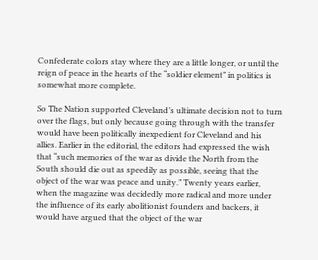Confederate colors stay where they are a little longer, or until the reign of peace in the hearts of the “soldier element” in politics is somewhat more complete.

So The Nation supported Cleveland’s ultimate decision not to turn over the flags, but only because going through with the transfer would have been politically inexpedient for Cleveland and his allies. Earlier in the editorial, the editors had expressed the wish that “such memories of the war as divide the North from the South should die out as speedily as possible, seeing that the object of the war was peace and unity.” Twenty years earlier, when the magazine was decidedly more radical and more under the influence of its early abolitionist founders and backers, it would have argued that the object of the war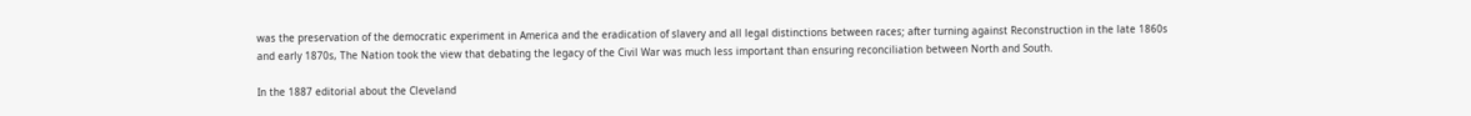was the preservation of the democratic experiment in America and the eradication of slavery and all legal distinctions between races; after turning against Reconstruction in the late 1860s and early 1870s, The Nation took the view that debating the legacy of the Civil War was much less important than ensuring reconciliation between North and South.

In the 1887 editorial about the Cleveland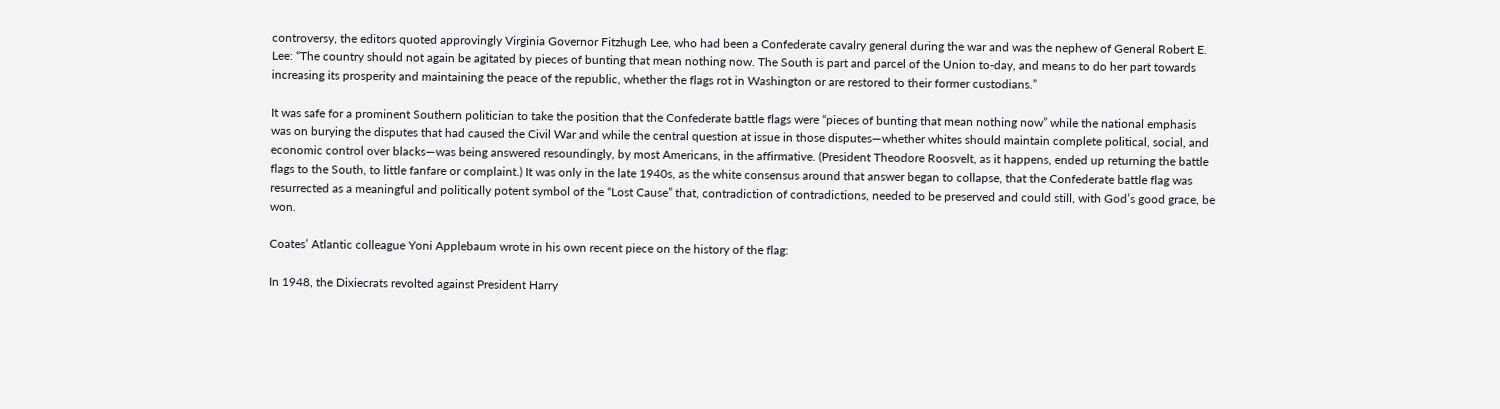controversy, the editors quoted approvingly Virginia Governor Fitzhugh Lee, who had been a Confederate cavalry general during the war and was the nephew of General Robert E. Lee: “The country should not again be agitated by pieces of bunting that mean nothing now. The South is part and parcel of the Union to-day, and means to do her part towards increasing its prosperity and maintaining the peace of the republic, whether the flags rot in Washington or are restored to their former custodians.”

It was safe for a prominent Southern politician to take the position that the Confederate battle flags were “pieces of bunting that mean nothing now” while the national emphasis was on burying the disputes that had caused the Civil War and while the central question at issue in those disputes—whether whites should maintain complete political, social, and economic control over blacks—was being answered resoundingly, by most Americans, in the affirmative. (President Theodore Roosvelt, as it happens, ended up returning the battle flags to the South, to little fanfare or complaint.) It was only in the late 1940s, as the white consensus around that answer began to collapse, that the Confederate battle flag was resurrected as a meaningful and politically potent symbol of the “Lost Cause” that, contradiction of contradictions, needed to be preserved and could still, with God’s good grace, be won.

Coates’ Atlantic colleague Yoni Applebaum wrote in his own recent piece on the history of the flag:

In 1948, the Dixiecrats revolted against President Harry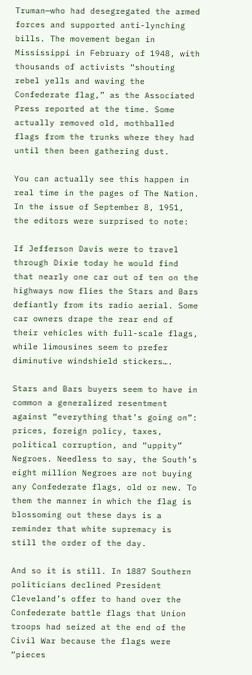Truman—who had desegregated the armed forces and supported anti-lynching bills. The movement began in Mississippi in February of 1948, with thousands of activists “shouting rebel yells and waving the Confederate flag,” as the Associated Press reported at the time. Some actually removed old, mothballed flags from the trunks where they had until then been gathering dust.

You can actually see this happen in real time in the pages of The Nation. In the issue of September 8, 1951, the editors were surprised to note:

If Jefferson Davis were to travel through Dixie today he would find that nearly one car out of ten on the highways now flies the Stars and Bars defiantly from its radio aerial. Some car owners drape the rear end of their vehicles with full-scale flags, while limousines seem to prefer diminutive windshield stickers….

Stars and Bars buyers seem to have in common a generalized resentment against “everything that’s going on”: prices, foreign policy, taxes, political corruption, and “uppity” Negroes. Needless to say, the South’s eight million Negroes are not buying any Confederate flags, old or new. To them the manner in which the flag is blossoming out these days is a reminder that white supremacy is still the order of the day.

And so it is still. In 1887 Southern politicians declined President Cleveland’s offer to hand over the Confederate battle flags that Union troops had seized at the end of the Civil War because the flags were “pieces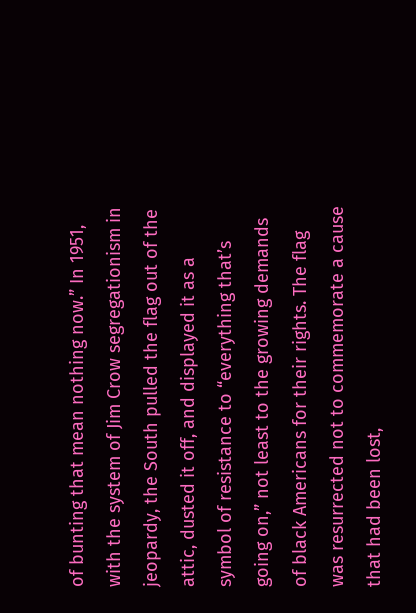of bunting that mean nothing now.” In 1951, with the system of Jim Crow segregationism in jeopardy, the South pulled the flag out of the attic, dusted it off, and displayed it as a symbol of resistance to “everything that’s going on,” not least to the growing demands of black Americans for their rights. The flag was resurrected not to commemorate a cause that had been lost,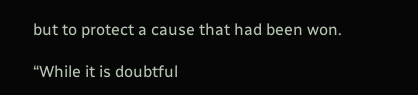but to protect a cause that had been won.

“While it is doubtful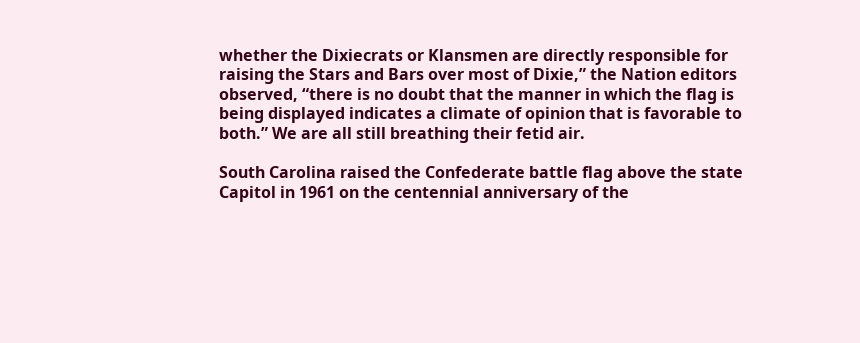whether the Dixiecrats or Klansmen are directly responsible for raising the Stars and Bars over most of Dixie,” the Nation editors observed, “there is no doubt that the manner in which the flag is being displayed indicates a climate of opinion that is favorable to both.” We are all still breathing their fetid air.

South Carolina raised the Confederate battle flag above the state Capitol in 1961 on the centennial anniversary of the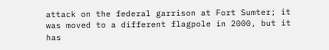attack on the federal garrison at Fort Sumter; it was moved to a different flagpole in 2000, but it has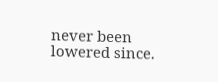never been lowered since.